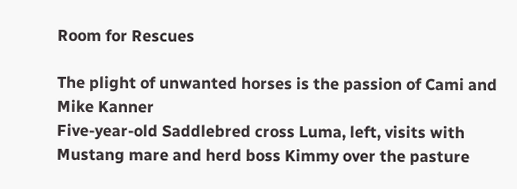Room for Rescues

The plight of unwanted horses is the passion of Cami and Mike Kanner
Five-year-old Saddlebred cross Luma, left, visits with Mustang mare and herd boss Kimmy over the pasture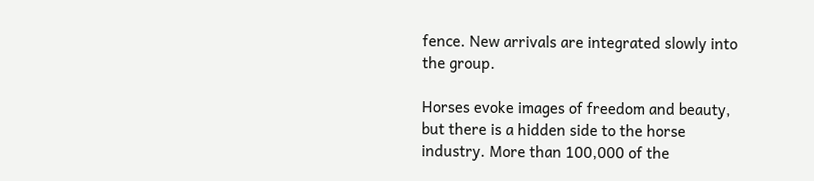fence. New arrivals are integrated slowly into the group.

Horses evoke images of freedom and beauty, but there is a hidden side to the horse industry. More than 100,000 of the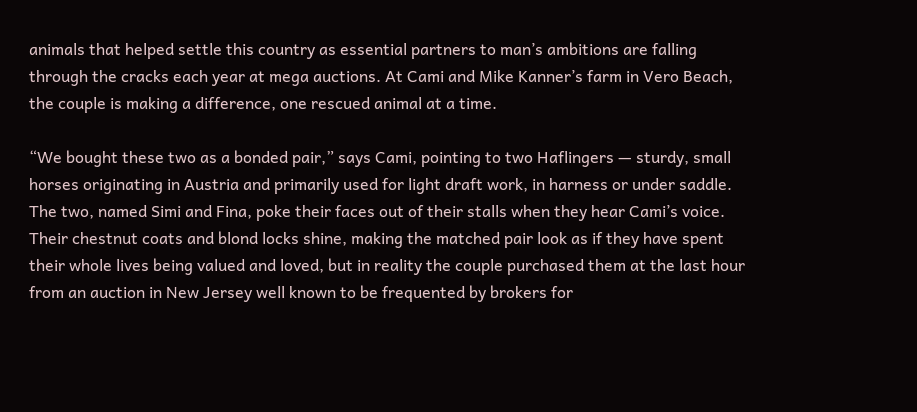animals that helped settle this country as essential partners to man’s ambitions are falling through the cracks each year at mega auctions. At Cami and Mike Kanner’s farm in Vero Beach, the couple is making a difference, one rescued animal at a time.

“We bought these two as a bonded pair,” says Cami, pointing to two Haflingers — sturdy, small horses originating in Austria and primarily used for light draft work, in harness or under saddle. The two, named Simi and Fina, poke their faces out of their stalls when they hear Cami’s voice. Their chestnut coats and blond locks shine, making the matched pair look as if they have spent their whole lives being valued and loved, but in reality the couple purchased them at the last hour from an auction in New Jersey well known to be frequented by brokers for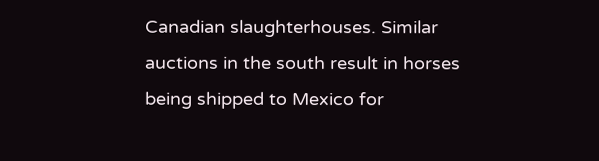Canadian slaughterhouses. Similar auctions in the south result in horses being shipped to Mexico for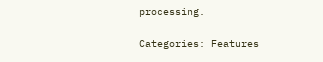processing.

Categories: Features